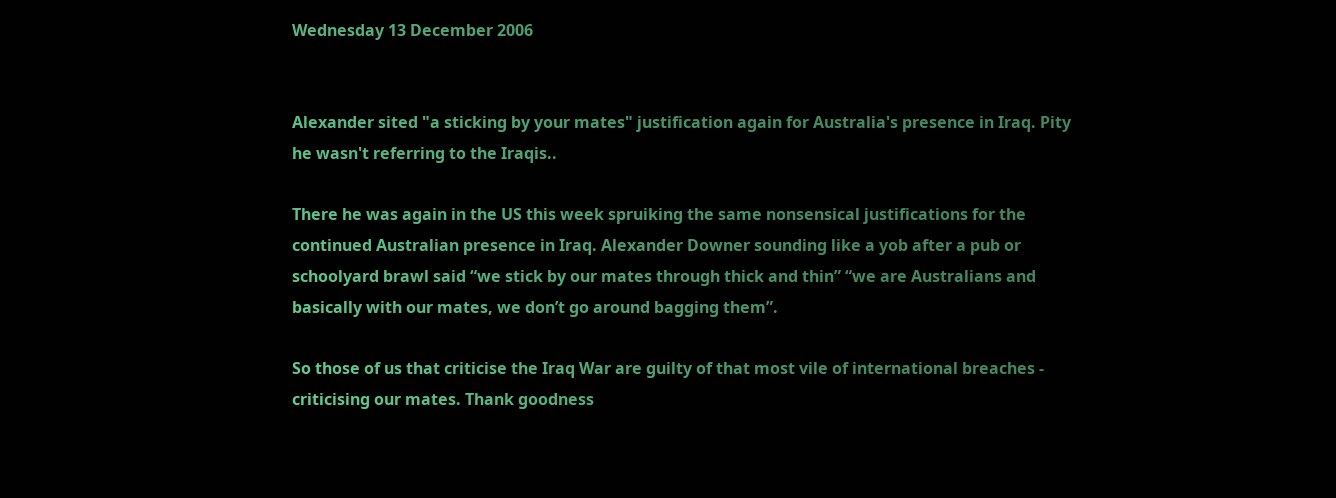Wednesday 13 December 2006


Alexander sited "a sticking by your mates" justification again for Australia's presence in Iraq. Pity he wasn't referring to the Iraqis..

There he was again in the US this week spruiking the same nonsensical justifications for the continued Australian presence in Iraq. Alexander Downer sounding like a yob after a pub or schoolyard brawl said “we stick by our mates through thick and thin” “we are Australians and basically with our mates, we don’t go around bagging them”.

So those of us that criticise the Iraq War are guilty of that most vile of international breaches - criticising our mates. Thank goodness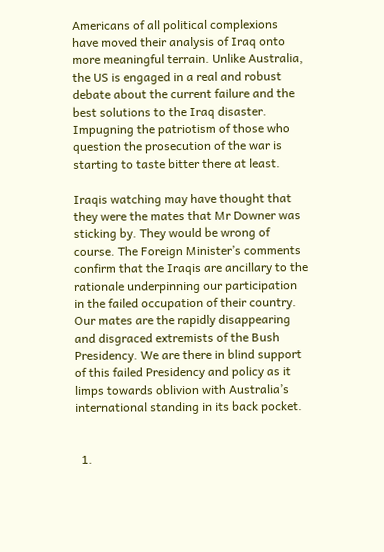Americans of all political complexions have moved their analysis of Iraq onto more meaningful terrain. Unlike Australia, the US is engaged in a real and robust debate about the current failure and the best solutions to the Iraq disaster. Impugning the patriotism of those who question the prosecution of the war is starting to taste bitter there at least.

Iraqis watching may have thought that they were the mates that Mr Downer was sticking by. They would be wrong of course. The Foreign Minister’s comments confirm that the Iraqis are ancillary to the rationale underpinning our participation in the failed occupation of their country. Our mates are the rapidly disappearing and disgraced extremists of the Bush Presidency. We are there in blind support of this failed Presidency and policy as it limps towards oblivion with Australia’s international standing in its back pocket.


  1.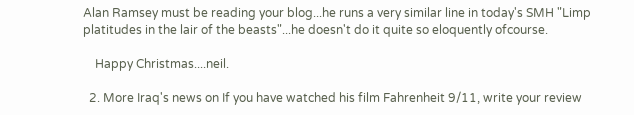Alan Ramsey must be reading your blog...he runs a very similar line in today's SMH "Limp platitudes in the lair of the beasts"...he doesn't do it quite so eloquently ofcourse.

    Happy Christmas....neil.

  2. More Iraq's news on If you have watched his film Fahrenheit 9/11, write your review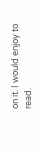on it. I would enjoy to read.